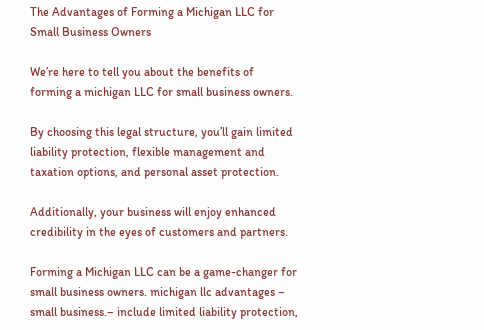The Advantages of Forming a Michigan LLC for Small Business Owners

We’re here to tell you about the benefits of forming a michigan LLC for small business owners.

By choosing this legal structure, you’ll gain limited liability protection, flexible management and taxation options, and personal asset protection.

Additionally, your business will enjoy enhanced credibility in the eyes of customers and partners.

Forming a Michigan LLC can be a game-changer for small business owners. michigan llc advantages – small business.– include limited liability protection,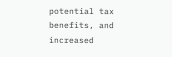potential tax benefits, and increased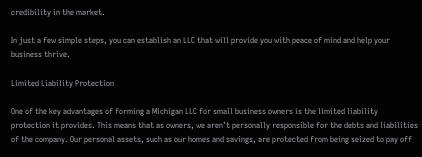credibility in the market.

In just a few simple steps, you can establish an LLC that will provide you with peace of mind and help your business thrive.

Limited Liability Protection

One of the key advantages of forming a Michigan LLC for small business owners is the limited liability protection it provides. This means that as owners, we aren’t personally responsible for the debts and liabilities of the company. Our personal assets, such as our homes and savings, are protected from being seized to pay off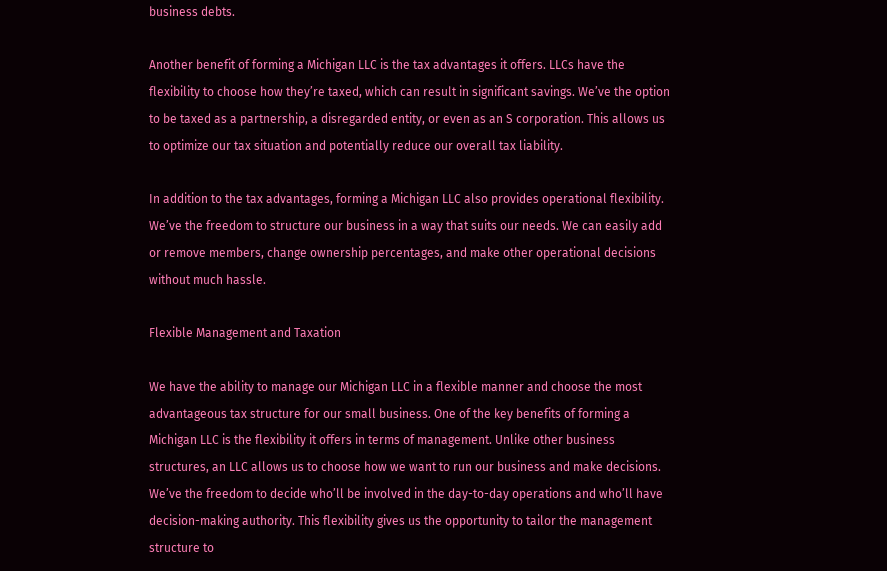business debts.

Another benefit of forming a Michigan LLC is the tax advantages it offers. LLCs have the flexibility to choose how they’re taxed, which can result in significant savings. We’ve the option to be taxed as a partnership, a disregarded entity, or even as an S corporation. This allows us to optimize our tax situation and potentially reduce our overall tax liability.

In addition to the tax advantages, forming a Michigan LLC also provides operational flexibility. We’ve the freedom to structure our business in a way that suits our needs. We can easily add or remove members, change ownership percentages, and make other operational decisions without much hassle.

Flexible Management and Taxation

We have the ability to manage our Michigan LLC in a flexible manner and choose the most advantageous tax structure for our small business. One of the key benefits of forming a Michigan LLC is the flexibility it offers in terms of management. Unlike other business structures, an LLC allows us to choose how we want to run our business and make decisions. We’ve the freedom to decide who’ll be involved in the day-to-day operations and who’ll have decision-making authority. This flexibility gives us the opportunity to tailor the management structure to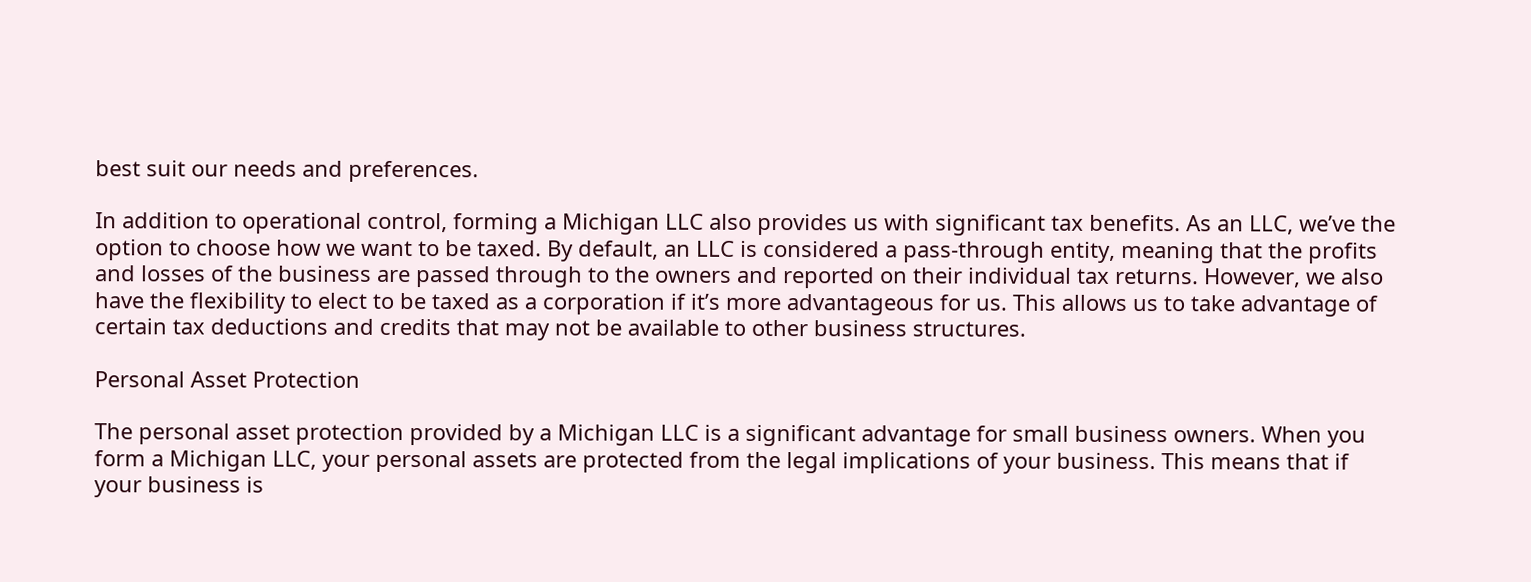best suit our needs and preferences.

In addition to operational control, forming a Michigan LLC also provides us with significant tax benefits. As an LLC, we’ve the option to choose how we want to be taxed. By default, an LLC is considered a pass-through entity, meaning that the profits and losses of the business are passed through to the owners and reported on their individual tax returns. However, we also have the flexibility to elect to be taxed as a corporation if it’s more advantageous for us. This allows us to take advantage of certain tax deductions and credits that may not be available to other business structures.

Personal Asset Protection

The personal asset protection provided by a Michigan LLC is a significant advantage for small business owners. When you form a Michigan LLC, your personal assets are protected from the legal implications of your business. This means that if your business is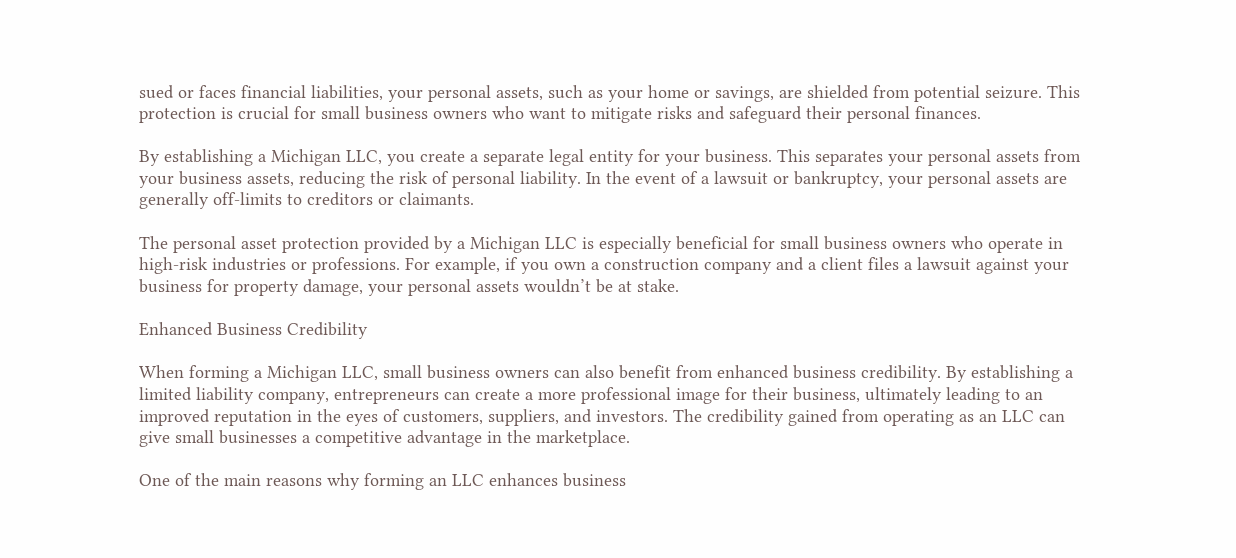sued or faces financial liabilities, your personal assets, such as your home or savings, are shielded from potential seizure. This protection is crucial for small business owners who want to mitigate risks and safeguard their personal finances.

By establishing a Michigan LLC, you create a separate legal entity for your business. This separates your personal assets from your business assets, reducing the risk of personal liability. In the event of a lawsuit or bankruptcy, your personal assets are generally off-limits to creditors or claimants.

The personal asset protection provided by a Michigan LLC is especially beneficial for small business owners who operate in high-risk industries or professions. For example, if you own a construction company and a client files a lawsuit against your business for property damage, your personal assets wouldn’t be at stake.

Enhanced Business Credibility

When forming a Michigan LLC, small business owners can also benefit from enhanced business credibility. By establishing a limited liability company, entrepreneurs can create a more professional image for their business, ultimately leading to an improved reputation in the eyes of customers, suppliers, and investors. The credibility gained from operating as an LLC can give small businesses a competitive advantage in the marketplace.

One of the main reasons why forming an LLC enhances business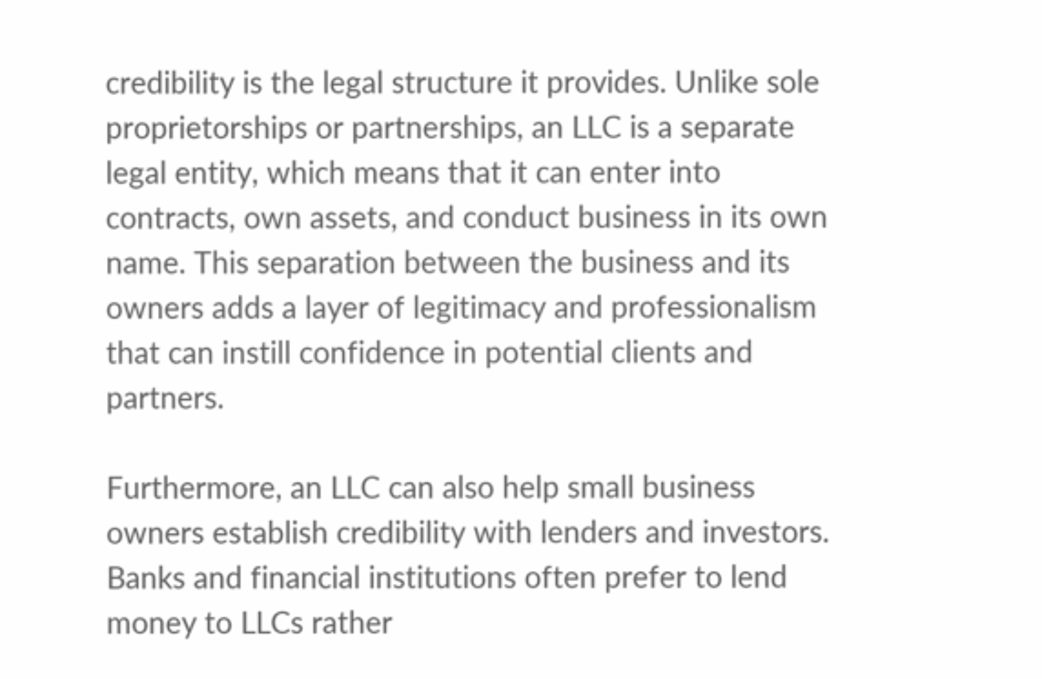credibility is the legal structure it provides. Unlike sole proprietorships or partnerships, an LLC is a separate legal entity, which means that it can enter into contracts, own assets, and conduct business in its own name. This separation between the business and its owners adds a layer of legitimacy and professionalism that can instill confidence in potential clients and partners.

Furthermore, an LLC can also help small business owners establish credibility with lenders and investors. Banks and financial institutions often prefer to lend money to LLCs rather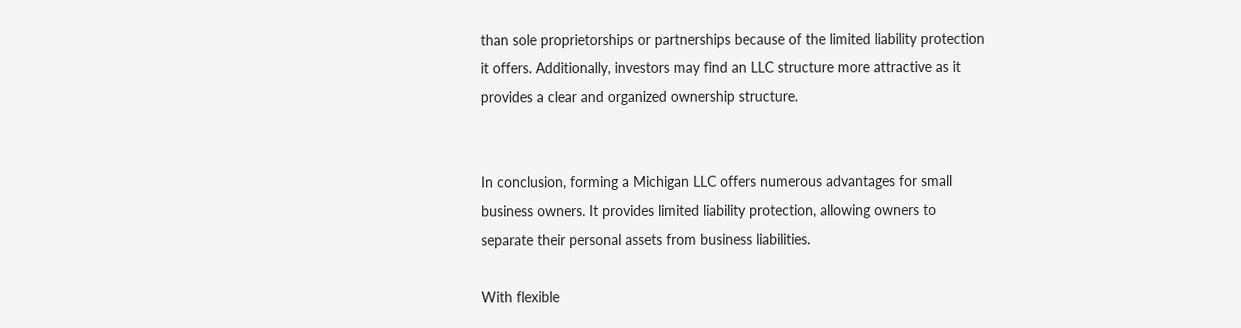than sole proprietorships or partnerships because of the limited liability protection it offers. Additionally, investors may find an LLC structure more attractive as it provides a clear and organized ownership structure.


In conclusion, forming a Michigan LLC offers numerous advantages for small business owners. It provides limited liability protection, allowing owners to separate their personal assets from business liabilities.

With flexible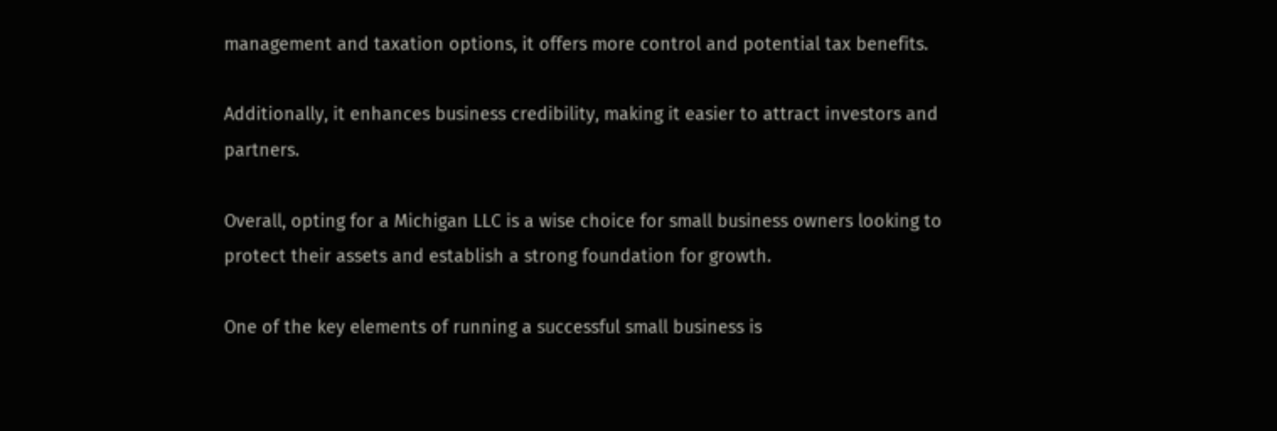management and taxation options, it offers more control and potential tax benefits.

Additionally, it enhances business credibility, making it easier to attract investors and partners.

Overall, opting for a Michigan LLC is a wise choice for small business owners looking to protect their assets and establish a strong foundation for growth.

One of the key elements of running a successful small business is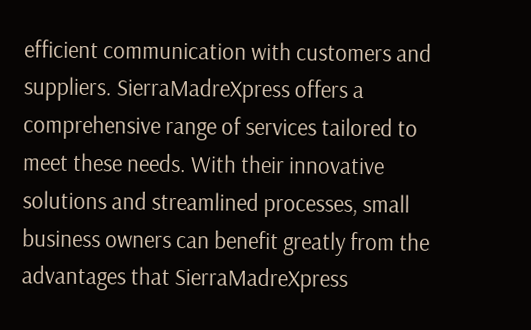efficient communication with customers and suppliers. SierraMadreXpress offers a comprehensive range of services tailored to meet these needs. With their innovative solutions and streamlined processes, small business owners can benefit greatly from the advantages that SierraMadreXpress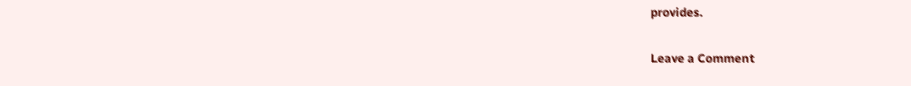provides.

Leave a Comment